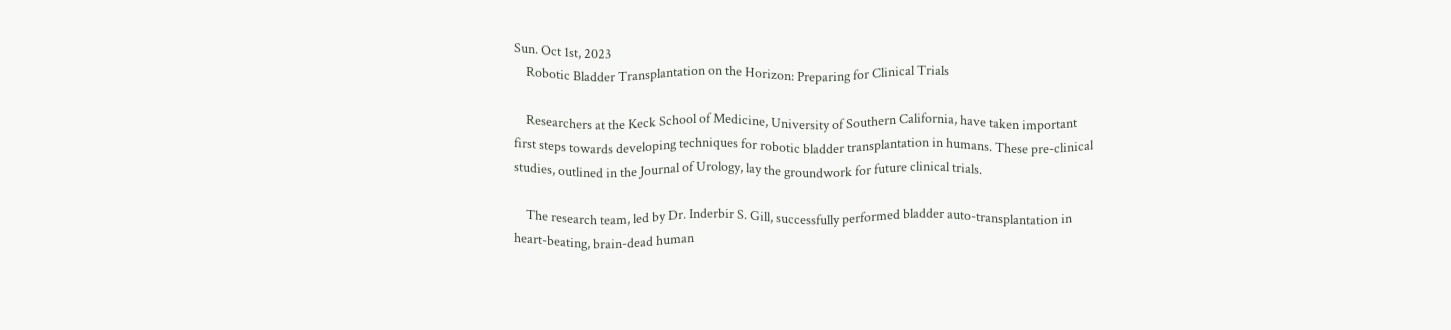Sun. Oct 1st, 2023
    Robotic Bladder Transplantation on the Horizon: Preparing for Clinical Trials

    Researchers at the Keck School of Medicine, University of Southern California, have taken important first steps towards developing techniques for robotic bladder transplantation in humans. These pre-clinical studies, outlined in the Journal of Urology, lay the groundwork for future clinical trials.

    The research team, led by Dr. Inderbir S. Gill, successfully performed bladder auto-transplantation in heart-beating, brain-dead human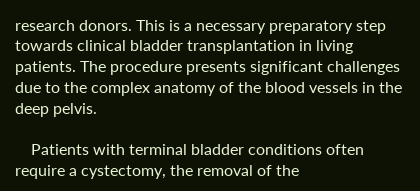research donors. This is a necessary preparatory step towards clinical bladder transplantation in living patients. The procedure presents significant challenges due to the complex anatomy of the blood vessels in the deep pelvis.

    Patients with terminal bladder conditions often require a cystectomy, the removal of the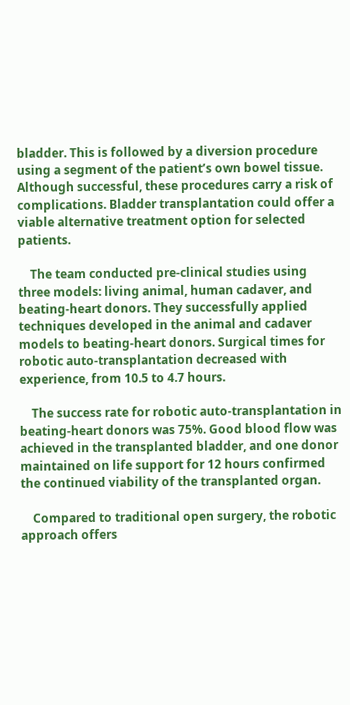bladder. This is followed by a diversion procedure using a segment of the patient’s own bowel tissue. Although successful, these procedures carry a risk of complications. Bladder transplantation could offer a viable alternative treatment option for selected patients.

    The team conducted pre-clinical studies using three models: living animal, human cadaver, and beating-heart donors. They successfully applied techniques developed in the animal and cadaver models to beating-heart donors. Surgical times for robotic auto-transplantation decreased with experience, from 10.5 to 4.7 hours.

    The success rate for robotic auto-transplantation in beating-heart donors was 75%. Good blood flow was achieved in the transplanted bladder, and one donor maintained on life support for 12 hours confirmed the continued viability of the transplanted organ.

    Compared to traditional open surgery, the robotic approach offers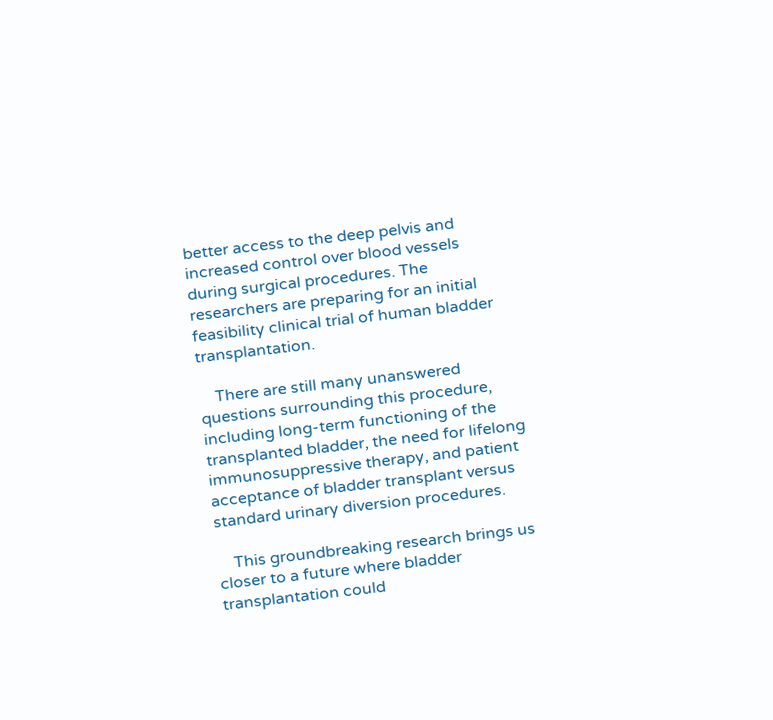better access to the deep pelvis and increased control over blood vessels during surgical procedures. The researchers are preparing for an initial feasibility clinical trial of human bladder transplantation.

    There are still many unanswered questions surrounding this procedure, including long-term functioning of the transplanted bladder, the need for lifelong immunosuppressive therapy, and patient acceptance of bladder transplant versus standard urinary diversion procedures.

    This groundbreaking research brings us closer to a future where bladder transplantation could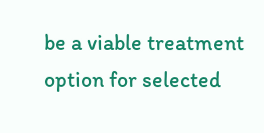be a viable treatment option for selected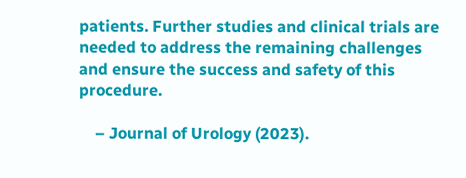patients. Further studies and clinical trials are needed to address the remaining challenges and ensure the success and safety of this procedure.

    – Journal of Urology (2023).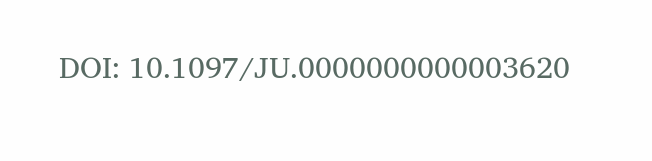DOI: 10.1097/JU.0000000000003620